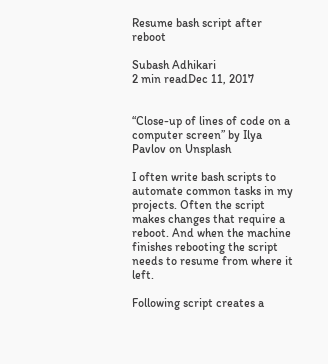Resume bash script after reboot

Subash Adhikari
2 min readDec 11, 2017


“Close-up of lines of code on a computer screen” by Ilya Pavlov on Unsplash

I often write bash scripts to automate common tasks in my projects. Often the script makes changes that require a reboot. And when the machine finishes rebooting the script needs to resume from where it left.

Following script creates a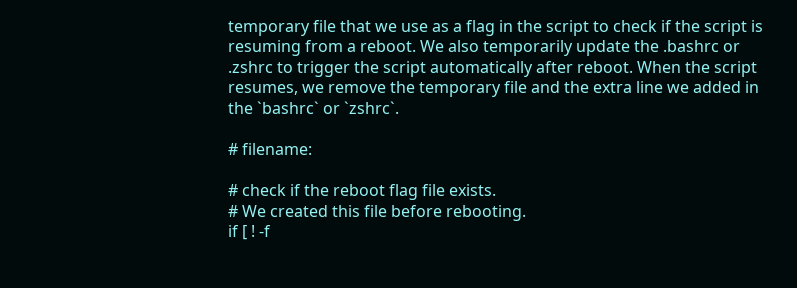temporary file that we use as a flag in the script to check if the script is resuming from a reboot. We also temporarily update the .bashrc or .zshrc to trigger the script automatically after reboot. When the script resumes, we remove the temporary file and the extra line we added in the `bashrc` or `zshrc`.

# filename:

# check if the reboot flag file exists.
# We created this file before rebooting.
if [ ! -f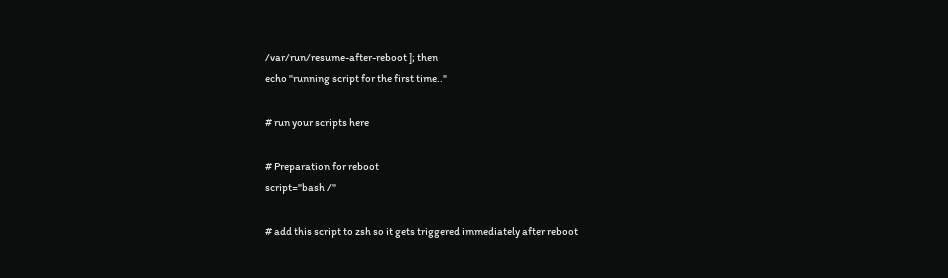/var/run/resume-after-reboot ]; then
echo "running script for the first time.."

# run your scripts here

# Preparation for reboot
script="bash /"

# add this script to zsh so it gets triggered immediately after reboot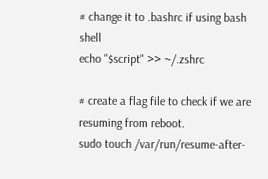# change it to .bashrc if using bash shell
echo "$script" >> ~/.zshrc

# create a flag file to check if we are resuming from reboot.
sudo touch /var/run/resume-after-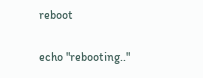reboot

echo "rebooting.."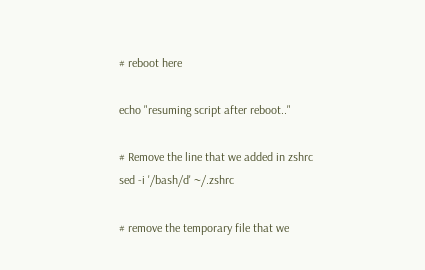# reboot here

echo "resuming script after reboot.."

# Remove the line that we added in zshrc
sed -i '/bash/d' ~/.zshrc

# remove the temporary file that we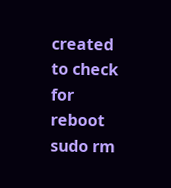created to check for reboot
sudo rm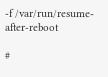-f /var/run/resume-after-reboot

#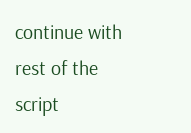continue with rest of the script